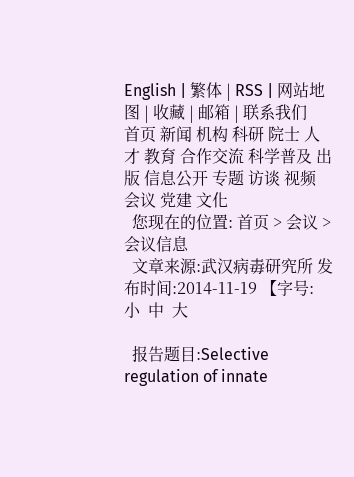English | 繁体 | RSS | 网站地图 | 收藏 | 邮箱 | 联系我们
首页 新闻 机构 科研 院士 人才 教育 合作交流 科学普及 出版 信息公开 专题 访谈 视频 会议 党建 文化
  您现在的位置: 首页 > 会议 > 会议信息
  文章来源:武汉病毒研究所 发布时间:2014-11-19 【字号: 小  中  大

  报告题目:Selective regulation of innate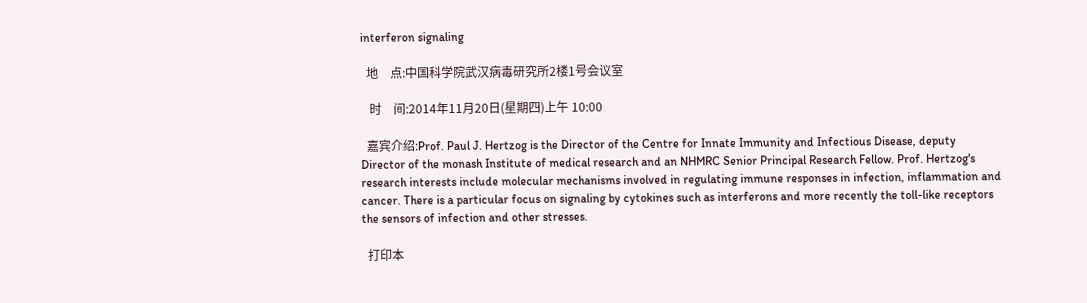interferon signaling

  地    点:中国科学院武汉病毒研究所2楼1号会议室

   时    间:2014年11月20日(星期四)上午 10:00

  嘉宾介绍:Prof. Paul J. Hertzog is the Director of the Centre for Innate Immunity and Infectious Disease, deputy Director of the monash Institute of medical research and an NHMRC Senior Principal Research Fellow. Prof. Hertzog's research interests include molecular mechanisms involved in regulating immune responses in infection, inflammation and cancer. There is a particular focus on signaling by cytokines such as interferons and more recently the toll-like receptors the sensors of infection and other stresses.

  打印本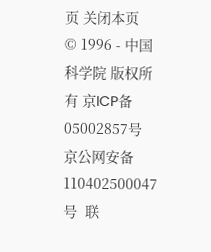页 关闭本页
© 1996 - 中国科学院 版权所有 京ICP备05002857号  京公网安备110402500047号  联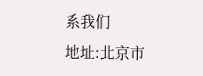系我们
地址:北京市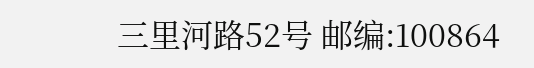三里河路52号 邮编:100864